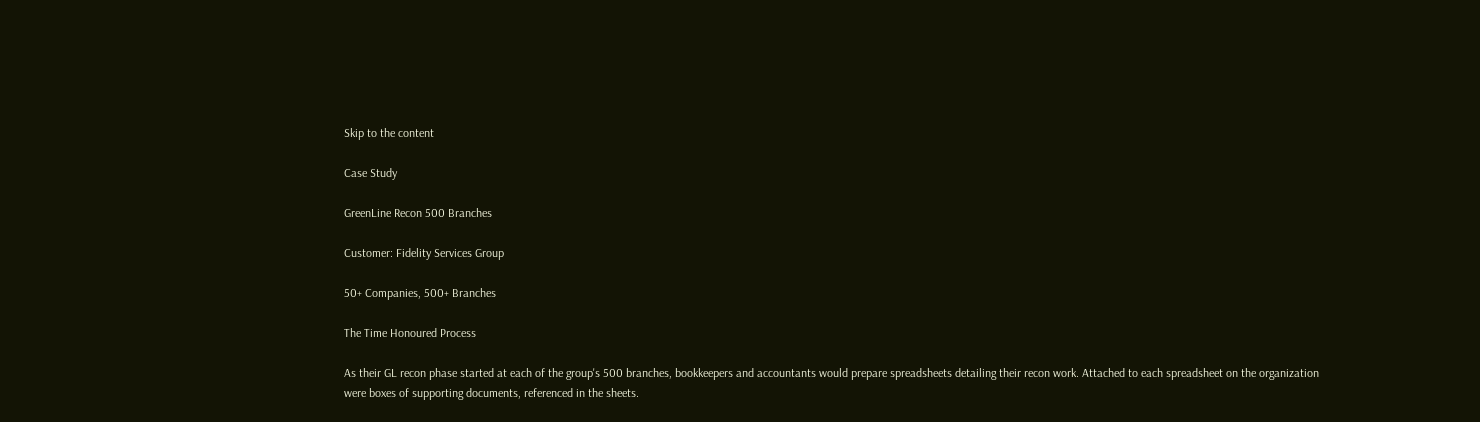Skip to the content

Case Study

GreenLine Recon 500 Branches

Customer: Fidelity Services Group

50+ Companies, 500+ Branches

The Time Honoured Process

As their GL recon phase started at each of the group's 500 branches, bookkeepers and accountants would prepare spreadsheets detailing their recon work. Attached to each spreadsheet on the organization were boxes of supporting documents, referenced in the sheets.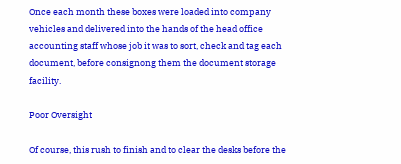Once each month these boxes were loaded into company vehicles and delivered into the hands of the head office accounting staff whose job it was to sort, check and tag each document, before consignong them the document storage facility.

Poor Oversight

Of course, this rush to finish and to clear the desks before the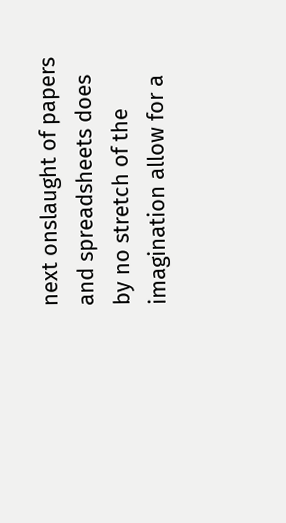next onslaught of papers and spreadsheets does by no stretch of the imagination allow for a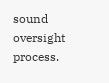sound oversight process.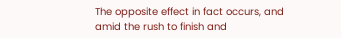The opposite effect in fact occurs, and amid the rush to finish and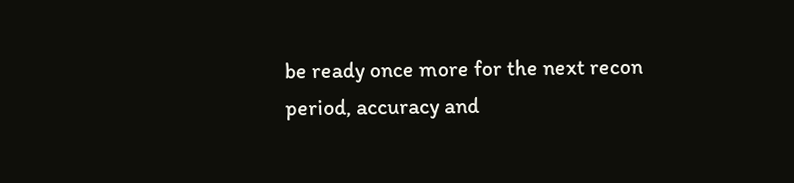be ready once more for the next recon period, accuracy and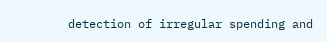detection of irregular spending and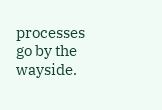processes go by the wayside.